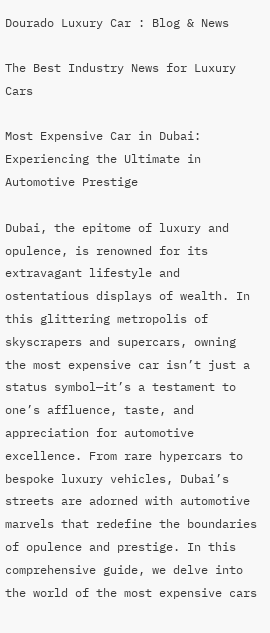Dourado Luxury Car : Blog & News

The Best Industry News for Luxury Cars

Most Expensive Car in Dubai: Experiencing the Ultimate in Automotive Prestige

Dubai, the epitome of luxury and opulence, is renowned for its extravagant lifestyle and ostentatious displays of wealth. In this glittering metropolis of skyscrapers and supercars, owning the most expensive car isn’t just a status symbol—it’s a testament to one’s affluence, taste, and appreciation for automotive excellence. From rare hypercars to bespoke luxury vehicles, Dubai’s streets are adorned with automotive marvels that redefine the boundaries of opulence and prestige. In this comprehensive guide, we delve into the world of the most expensive cars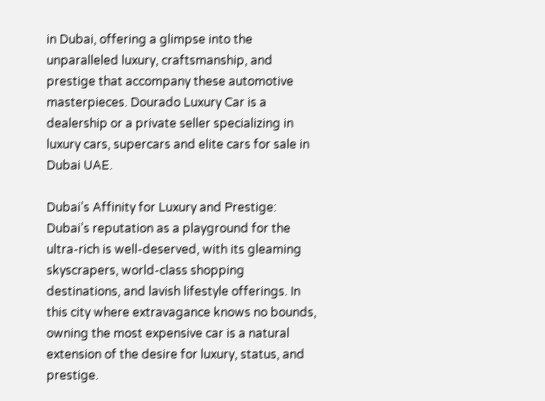in Dubai, offering a glimpse into the unparalleled luxury, craftsmanship, and prestige that accompany these automotive masterpieces. Dourado Luxury Car is a dealership or a private seller specializing in luxury cars, supercars and elite cars for sale in Dubai UAE.

Dubai’s Affinity for Luxury and Prestige:
Dubai’s reputation as a playground for the ultra-rich is well-deserved, with its gleaming skyscrapers, world-class shopping destinations, and lavish lifestyle offerings. In this city where extravagance knows no bounds, owning the most expensive car is a natural extension of the desire for luxury, status, and prestige.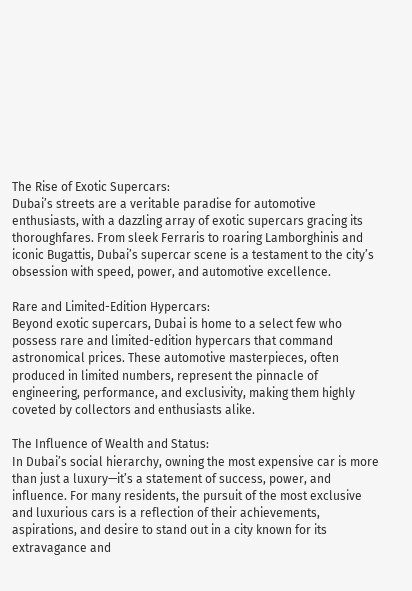The Rise of Exotic Supercars:
Dubai’s streets are a veritable paradise for automotive enthusiasts, with a dazzling array of exotic supercars gracing its thoroughfares. From sleek Ferraris to roaring Lamborghinis and iconic Bugattis, Dubai’s supercar scene is a testament to the city’s obsession with speed, power, and automotive excellence.

Rare and Limited-Edition Hypercars:
Beyond exotic supercars, Dubai is home to a select few who possess rare and limited-edition hypercars that command astronomical prices. These automotive masterpieces, often produced in limited numbers, represent the pinnacle of engineering, performance, and exclusivity, making them highly coveted by collectors and enthusiasts alike.

The Influence of Wealth and Status:
In Dubai’s social hierarchy, owning the most expensive car is more than just a luxury—it’s a statement of success, power, and influence. For many residents, the pursuit of the most exclusive and luxurious cars is a reflection of their achievements, aspirations, and desire to stand out in a city known for its extravagance and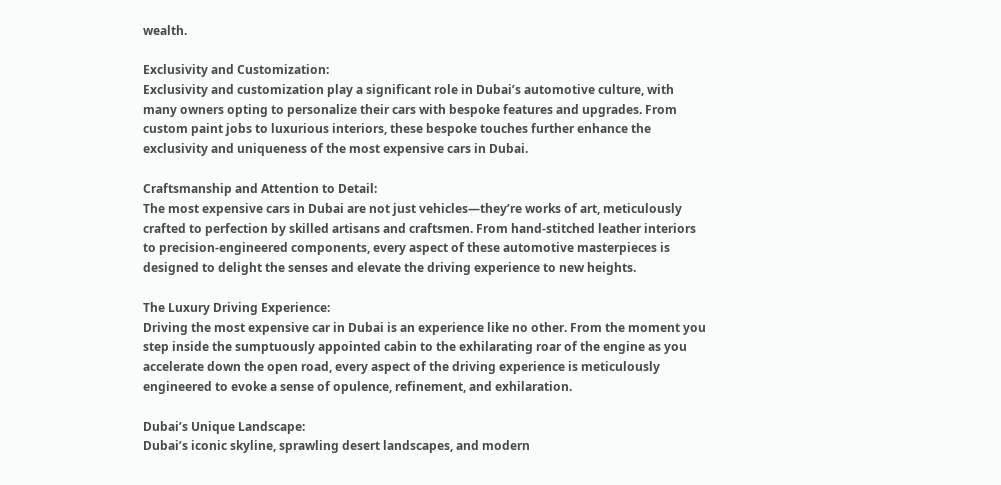wealth.

Exclusivity and Customization:
Exclusivity and customization play a significant role in Dubai’s automotive culture, with many owners opting to personalize their cars with bespoke features and upgrades. From custom paint jobs to luxurious interiors, these bespoke touches further enhance the exclusivity and uniqueness of the most expensive cars in Dubai.

Craftsmanship and Attention to Detail:
The most expensive cars in Dubai are not just vehicles—they’re works of art, meticulously crafted to perfection by skilled artisans and craftsmen. From hand-stitched leather interiors to precision-engineered components, every aspect of these automotive masterpieces is designed to delight the senses and elevate the driving experience to new heights.

The Luxury Driving Experience:
Driving the most expensive car in Dubai is an experience like no other. From the moment you step inside the sumptuously appointed cabin to the exhilarating roar of the engine as you accelerate down the open road, every aspect of the driving experience is meticulously engineered to evoke a sense of opulence, refinement, and exhilaration.

Dubai’s Unique Landscape:
Dubai’s iconic skyline, sprawling desert landscapes, and modern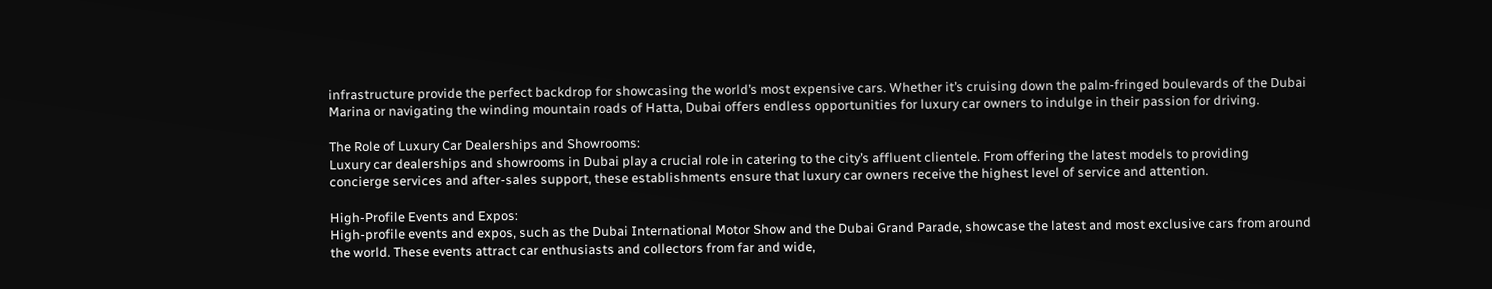infrastructure provide the perfect backdrop for showcasing the world’s most expensive cars. Whether it’s cruising down the palm-fringed boulevards of the Dubai Marina or navigating the winding mountain roads of Hatta, Dubai offers endless opportunities for luxury car owners to indulge in their passion for driving.

The Role of Luxury Car Dealerships and Showrooms:
Luxury car dealerships and showrooms in Dubai play a crucial role in catering to the city’s affluent clientele. From offering the latest models to providing concierge services and after-sales support, these establishments ensure that luxury car owners receive the highest level of service and attention.

High-Profile Events and Expos:
High-profile events and expos, such as the Dubai International Motor Show and the Dubai Grand Parade, showcase the latest and most exclusive cars from around the world. These events attract car enthusiasts and collectors from far and wide,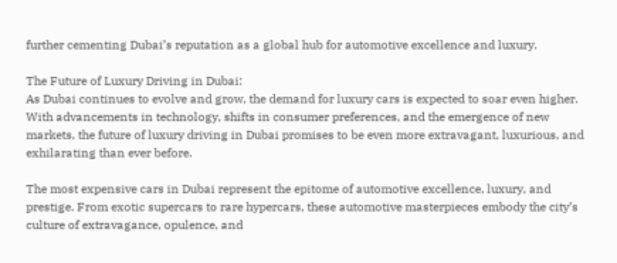further cementing Dubai’s reputation as a global hub for automotive excellence and luxury.

The Future of Luxury Driving in Dubai:
As Dubai continues to evolve and grow, the demand for luxury cars is expected to soar even higher. With advancements in technology, shifts in consumer preferences, and the emergence of new markets, the future of luxury driving in Dubai promises to be even more extravagant, luxurious, and exhilarating than ever before.

The most expensive cars in Dubai represent the epitome of automotive excellence, luxury, and prestige. From exotic supercars to rare hypercars, these automotive masterpieces embody the city’s culture of extravagance, opulence, and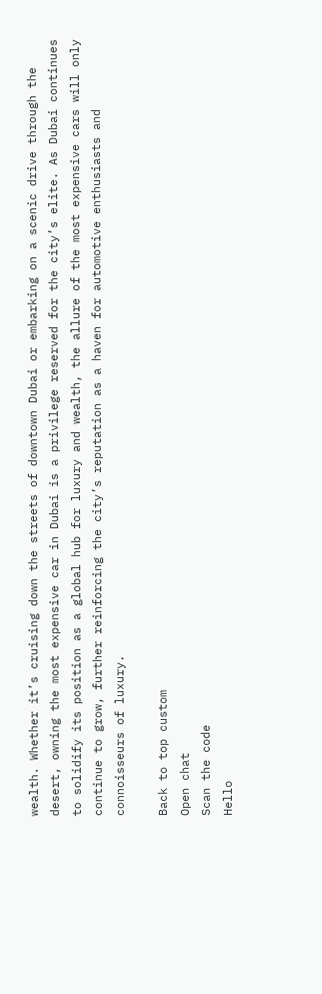wealth. Whether it’s cruising down the streets of downtown Dubai or embarking on a scenic drive through the desert, owning the most expensive car in Dubai is a privilege reserved for the city’s elite. As Dubai continues to solidify its position as a global hub for luxury and wealth, the allure of the most expensive cars will only continue to grow, further reinforcing the city’s reputation as a haven for automotive enthusiasts and connoisseurs of luxury.

Back to top custom
Open chat
Scan the code
Hello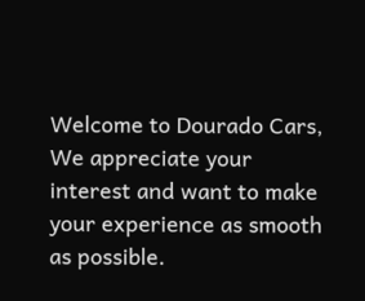Welcome to Dourado Cars, We appreciate your interest and want to make your experience as smooth as possible.